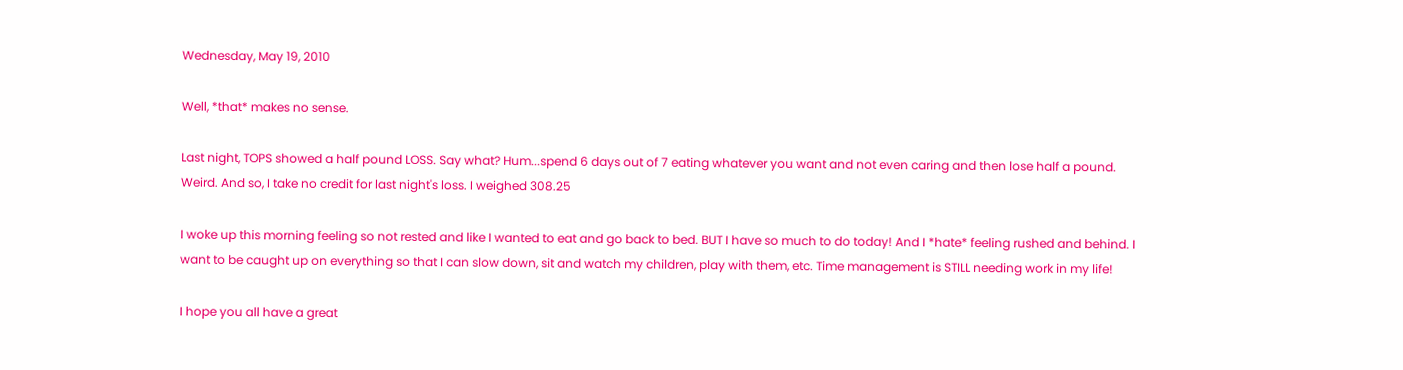Wednesday, May 19, 2010

Well, *that* makes no sense.

Last night, TOPS showed a half pound LOSS. Say what? Hum...spend 6 days out of 7 eating whatever you want and not even caring and then lose half a pound. Weird. And so, I take no credit for last night's loss. I weighed 308.25

I woke up this morning feeling so not rested and like I wanted to eat and go back to bed. BUT I have so much to do today! And I *hate* feeling rushed and behind. I want to be caught up on everything so that I can slow down, sit and watch my children, play with them, etc. Time management is STILL needing work in my life!

I hope you all have a great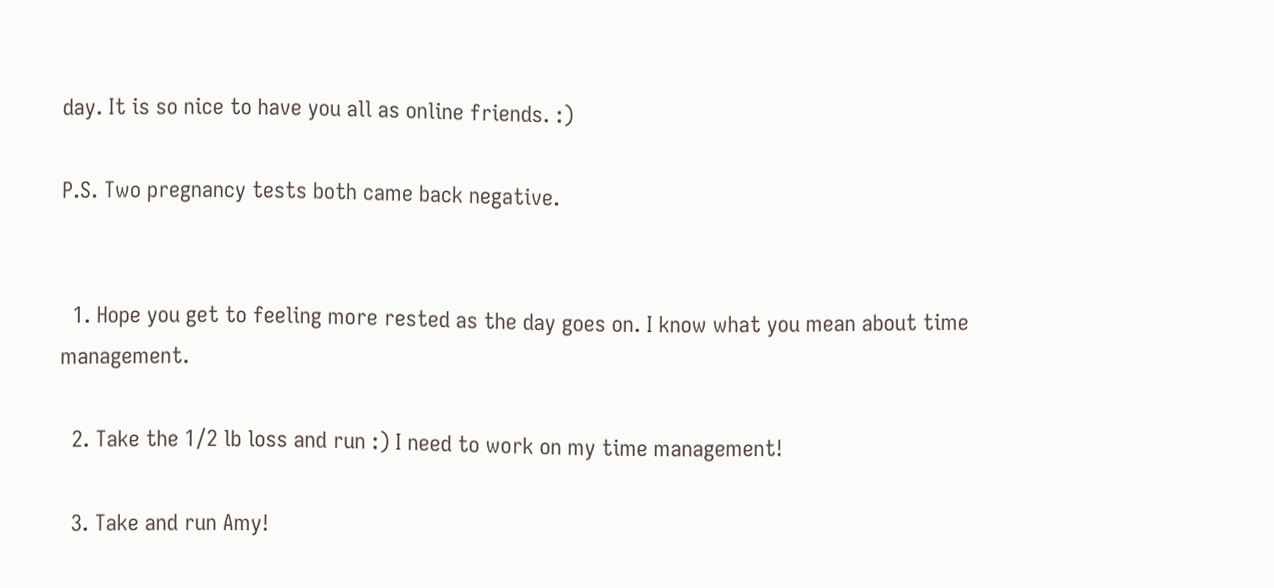day. It is so nice to have you all as online friends. :)

P.S. Two pregnancy tests both came back negative.


  1. Hope you get to feeling more rested as the day goes on. I know what you mean about time management.

  2. Take the 1/2 lb loss and run :) I need to work on my time management!

  3. Take and run Amy!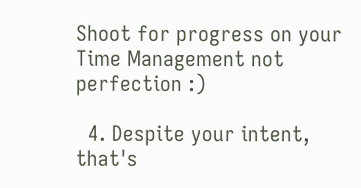Shoot for progress on your Time Management not perfection :)

  4. Despite your intent, that's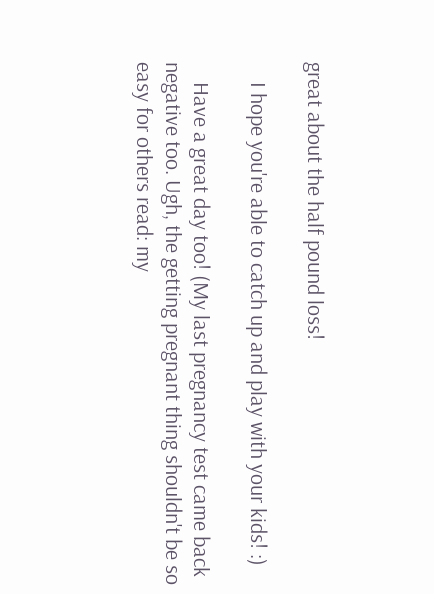great about the half pound loss!

    I hope you're able to catch up and play with your kids! :)

    Have a great day too! (My last pregnancy test came back negative too. Ugh, the getting pregnant thing shouldn't be so easy for others read: my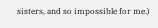sisters, and so impossible for me.)